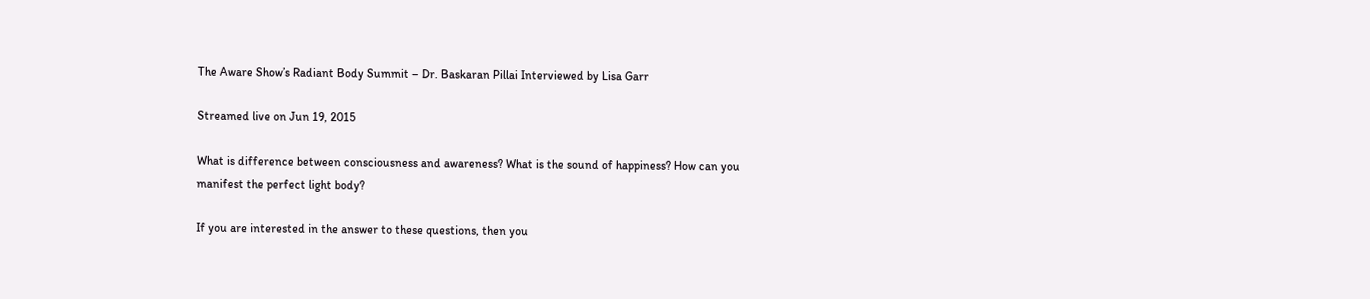The Aware Show’s Radiant Body Summit – Dr. Baskaran Pillai Interviewed by Lisa Garr

Streamed live on Jun 19, 2015

What is difference between consciousness and awareness? What is the sound of happiness? How can you manifest the perfect light body?

If you are interested in the answer to these questions, then you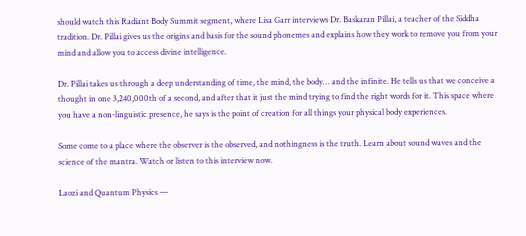should watch this Radiant Body Summit segment, where Lisa Garr interviews Dr. Baskaran Pillai, a teacher of the Siddha tradition. Dr. Pillai gives us the origins and basis for the sound phonemes and explains how they work to remove you from your mind and allow you to access divine intelligence.

Dr. Pillai takes us through a deep understanding of time, the mind, the body… and the infinite. He tells us that we conceive a thought in one 3,240,000th of a second, and after that it just the mind trying to find the right words for it. This space where you have a non-linguistic presence, he says is the point of creation for all things your physical body experiences.

Some come to a place where the observer is the observed, and nothingness is the truth. Learn about sound waves and the science of the mantra. Watch or listen to this interview now.

Laozi and Quantum Physics —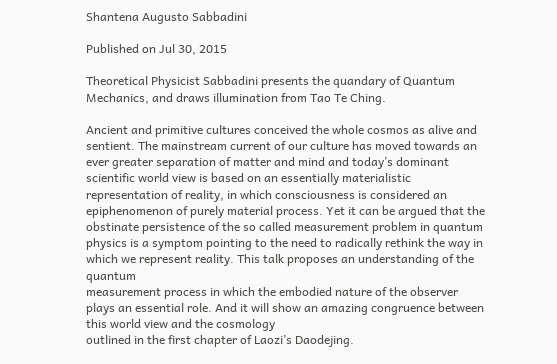Shantena Augusto Sabbadini

Published on Jul 30, 2015

Theoretical Physicist Sabbadini presents the quandary of Quantum
Mechanics, and draws illumination from Tao Te Ching.

Ancient and primitive cultures conceived the whole cosmos as alive and sentient. The mainstream current of our culture has moved towards an ever greater separation of matter and mind and today’s dominant scientific world view is based on an essentially materialistic representation of reality, in which consciousness is considered an epiphenomenon of purely material process. Yet it can be argued that the obstinate persistence of the so called measurement problem in quantum physics is a symptom pointing to the need to radically rethink the way in which we represent reality. This talk proposes an understanding of the quantum
measurement process in which the embodied nature of the observer plays an essential role. And it will show an amazing congruence between this world view and the cosmology
outlined in the first chapter of Laozi’s Daodejing.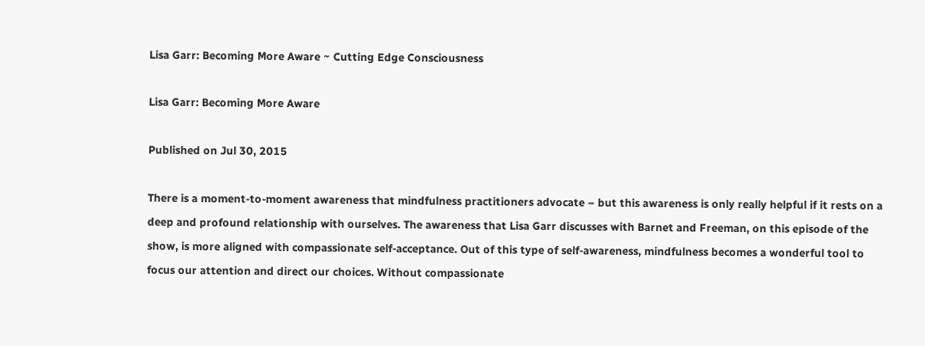Lisa Garr: Becoming More Aware ~ Cutting Edge Consciousness

Lisa Garr: Becoming More Aware

Published on Jul 30, 2015

There is a moment-to-moment awareness that mindfulness practitioners advocate – but this awareness is only really helpful if it rests on a deep and profound relationship with ourselves. The awareness that Lisa Garr discusses with Barnet and Freeman, on this episode of the show, is more aligned with compassionate self-acceptance. Out of this type of self-awareness, mindfulness becomes a wonderful tool to focus our attention and direct our choices. Without compassionate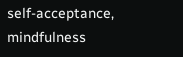self-acceptance, mindfulness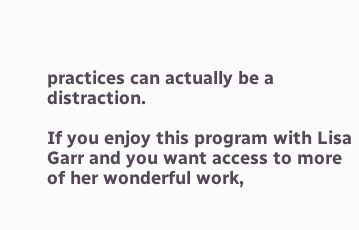practices can actually be a distraction.

If you enjoy this program with Lisa Garr and you want access to more of her wonderful work,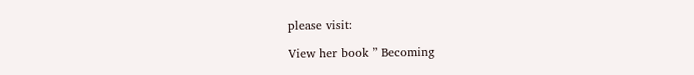please visit:

View her book ” Becoming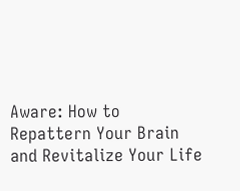Aware: How to Repattern Your Brain and Revitalize Your Life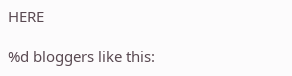HERE

%d bloggers like this: